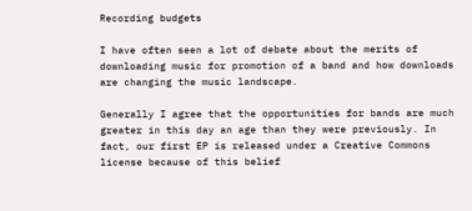Recording budgets

I have often seen a lot of debate about the merits of downloading music for promotion of a band and how downloads are changing the music landscape.

Generally I agree that the opportunities for bands are much greater in this day an age than they were previously. In fact, our first EP is released under a Creative Commons license because of this belief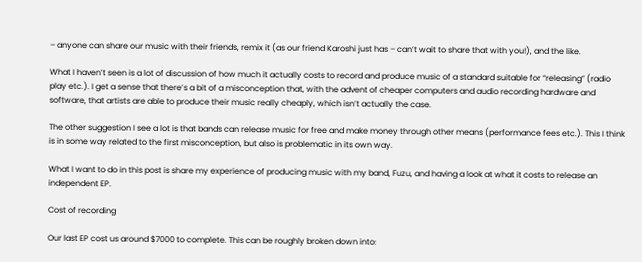– anyone can share our music with their friends, remix it (as our friend Karoshi just has – can’t wait to share that with you!), and the like.

What I haven’t seen is a lot of discussion of how much it actually costs to record and produce music of a standard suitable for “releasing” (radio play etc.). I get a sense that there’s a bit of a misconception that, with the advent of cheaper computers and audio recording hardware and software, that artists are able to produce their music really cheaply, which isn’t actually the case.

The other suggestion I see a lot is that bands can release music for free and make money through other means (performance fees etc.). This I think is in some way related to the first misconception, but also is problematic in its own way.

What I want to do in this post is share my experience of producing music with my band, Fuzu, and having a look at what it costs to release an independent EP.

Cost of recording

Our last EP cost us around $7000 to complete. This can be roughly broken down into: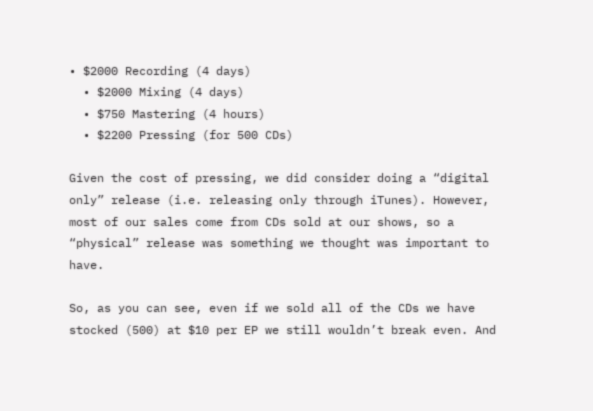• $2000 Recording (4 days)
  • $2000 Mixing (4 days)
  • $750 Mastering (4 hours)
  • $2200 Pressing (for 500 CDs)

Given the cost of pressing, we did consider doing a “digital only” release (i.e. releasing only through iTunes). However, most of our sales come from CDs sold at our shows, so a “physical” release was something we thought was important to have.

So, as you can see, even if we sold all of the CDs we have stocked (500) at $10 per EP we still wouldn’t break even. And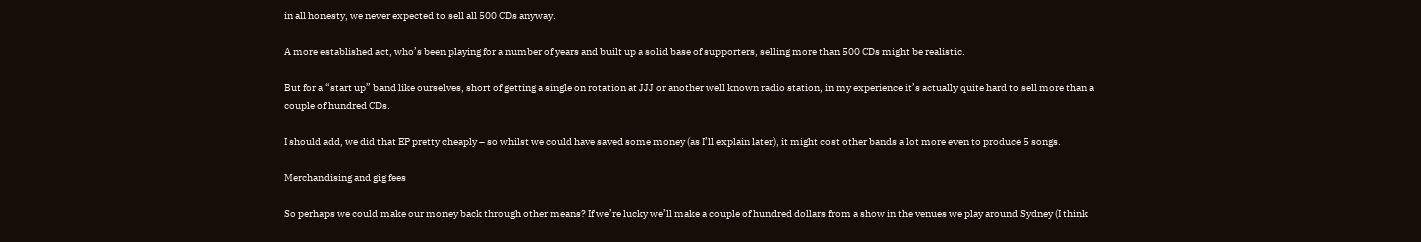in all honesty, we never expected to sell all 500 CDs anyway.

A more established act, who’s been playing for a number of years and built up a solid base of supporters, selling more than 500 CDs might be realistic.

But for a “start up” band like ourselves, short of getting a single on rotation at JJJ or another well known radio station, in my experience it’s actually quite hard to sell more than a couple of hundred CDs.

I should add, we did that EP pretty cheaply – so whilst we could have saved some money (as I’ll explain later), it might cost other bands a lot more even to produce 5 songs.

Merchandising and gig fees

So perhaps we could make our money back through other means? If we’re lucky we’ll make a couple of hundred dollars from a show in the venues we play around Sydney (I think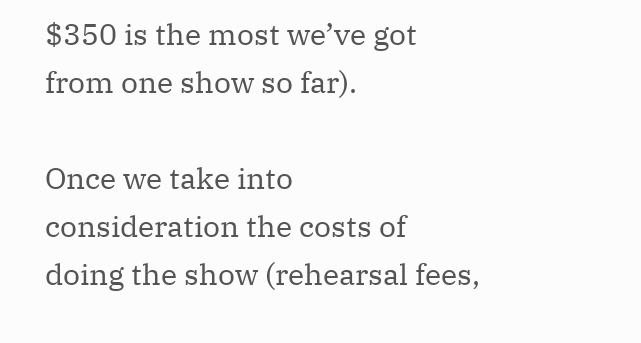$350 is the most we’ve got from one show so far).

Once we take into consideration the costs of doing the show (rehearsal fees,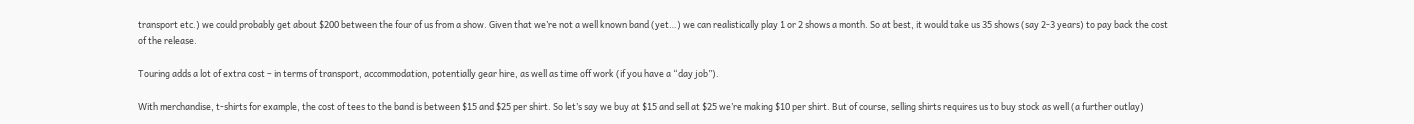transport etc.) we could probably get about $200 between the four of us from a show. Given that we’re not a well known band (yet…) we can realistically play 1 or 2 shows a month. So at best, it would take us 35 shows (say 2-3 years) to pay back the cost of the release.

Touring adds a lot of extra cost – in terms of transport, accommodation, potentially gear hire, as well as time off work (if you have a “day job”).

With merchandise, t-shirts for example, the cost of tees to the band is between $15 and $25 per shirt. So let’s say we buy at $15 and sell at $25 we’re making $10 per shirt. But of course, selling shirts requires us to buy stock as well (a further outlay)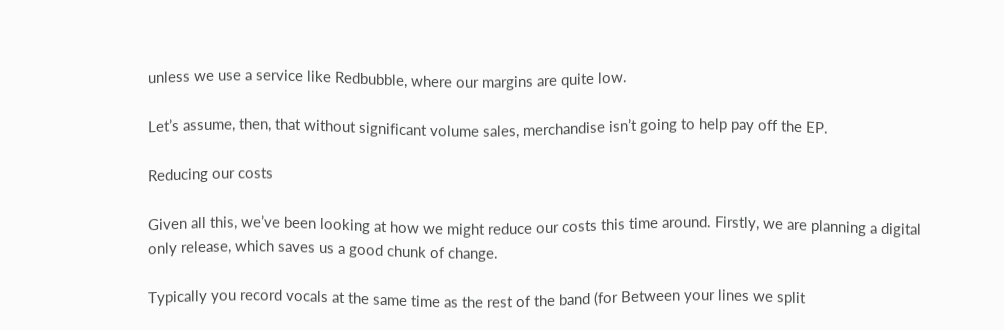unless we use a service like Redbubble, where our margins are quite low.

Let’s assume, then, that without significant volume sales, merchandise isn’t going to help pay off the EP.

Reducing our costs

Given all this, we’ve been looking at how we might reduce our costs this time around. Firstly, we are planning a digital only release, which saves us a good chunk of change.

Typically you record vocals at the same time as the rest of the band (for Between your lines we split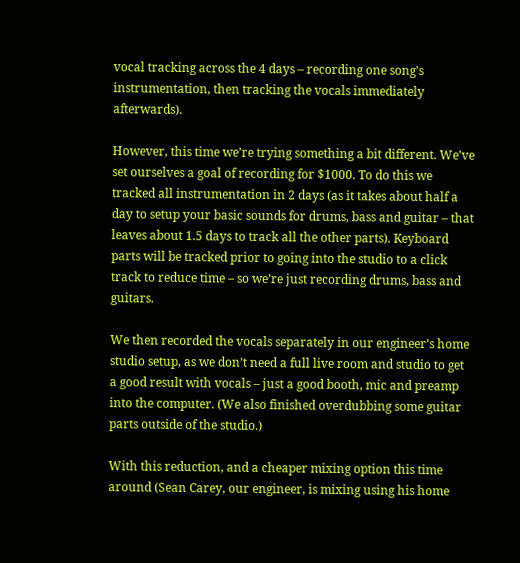vocal tracking across the 4 days – recording one song’s instrumentation, then tracking the vocals immediately afterwards).

However, this time we’re trying something a bit different. We’ve set ourselves a goal of recording for $1000. To do this we tracked all instrumentation in 2 days (as it takes about half a day to setup your basic sounds for drums, bass and guitar – that leaves about 1.5 days to track all the other parts). Keyboard parts will be tracked prior to going into the studio to a click track to reduce time – so we’re just recording drums, bass and guitars.

We then recorded the vocals separately in our engineer’s home studio setup, as we don’t need a full live room and studio to get a good result with vocals – just a good booth, mic and preamp into the computer. (We also finished overdubbing some guitar parts outside of the studio.)

With this reduction, and a cheaper mixing option this time around (Sean Carey, our engineer, is mixing using his home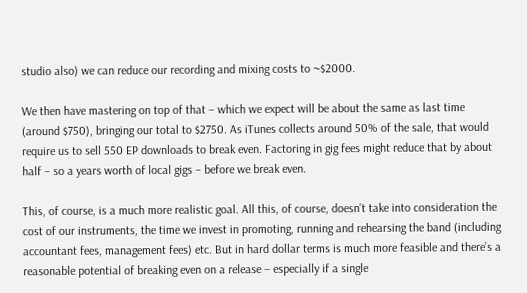studio also) we can reduce our recording and mixing costs to ~$2000.

We then have mastering on top of that – which we expect will be about the same as last time (around $750), bringing our total to $2750. As iTunes collects around 50% of the sale, that would require us to sell 550 EP downloads to break even. Factoring in gig fees might reduce that by about half – so a years worth of local gigs – before we break even.

This, of course, is a much more realistic goal. All this, of course, doesn’t take into consideration the cost of our instruments, the time we invest in promoting, running and rehearsing the band (including accountant fees, management fees) etc. But in hard dollar terms is much more feasible and there’s a reasonable potential of breaking even on a release – especially if a single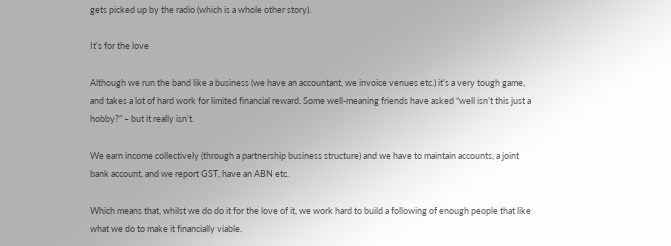gets picked up by the radio (which is a whole other story).

It’s for the love

Although we run the band like a business (we have an accountant, we invoice venues etc.) it’s a very tough game, and takes a lot of hard work for limited financial reward. Some well-meaning friends have asked “well isn’t this just a hobby?” – but it really isn’t.

We earn income collectively (through a partnership business structure) and we have to maintain accounts, a joint bank account, and we report GST, have an ABN etc.

Which means that, whilst we do do it for the love of it, we work hard to build a following of enough people that like what we do to make it financially viable.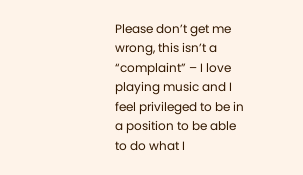Please don’t get me wrong, this isn’t a “complaint” – I love playing music and I feel privileged to be in a position to be able to do what I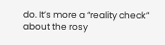do. It’s more a “reality check” about the rosy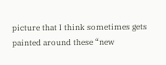picture that I think sometimes gets painted around these “new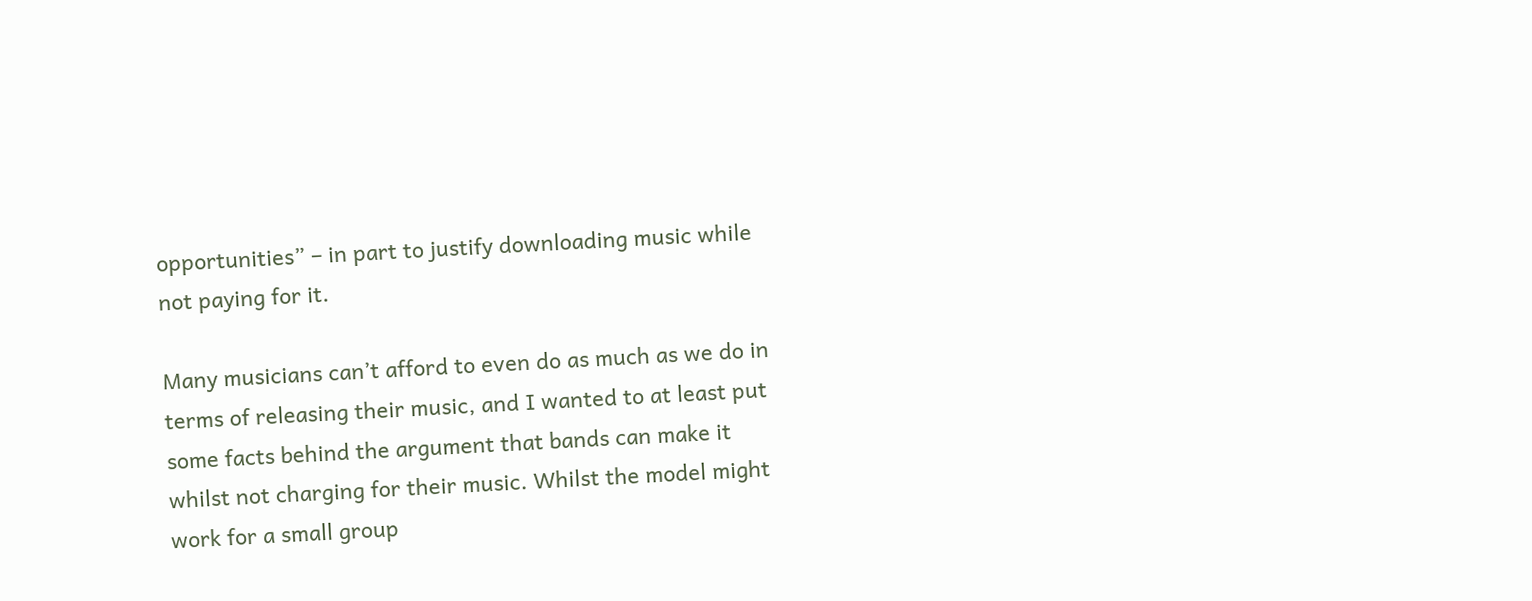opportunities” – in part to justify downloading music while not paying for it.

Many musicians can’t afford to even do as much as we do in terms of releasing their music, and I wanted to at least put some facts behind the argument that bands can make it whilst not charging for their music. Whilst the model might work for a small group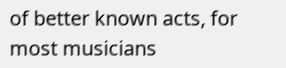of better known acts, for most musicians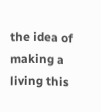the idea of making a living this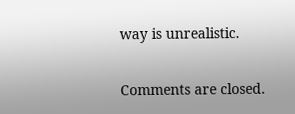way is unrealistic.

Comments are closed.